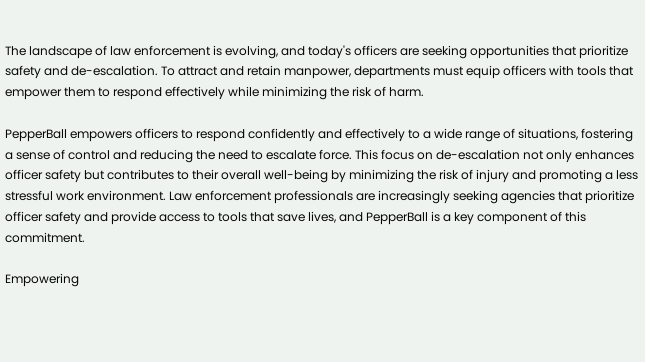The landscape of law enforcement is evolving, and today's officers are seeking opportunities that prioritize safety and de-escalation. To attract and retain manpower, departments must equip officers with tools that empower them to respond effectively while minimizing the risk of harm.

PepperBall empowers officers to respond confidently and effectively to a wide range of situations, fostering a sense of control and reducing the need to escalate force. This focus on de-escalation not only enhances officer safety but contributes to their overall well-being by minimizing the risk of injury and promoting a less stressful work environment. Law enforcement professionals are increasingly seeking agencies that prioritize officer safety and provide access to tools that save lives, and PepperBall is a key component of this commitment.

Empowering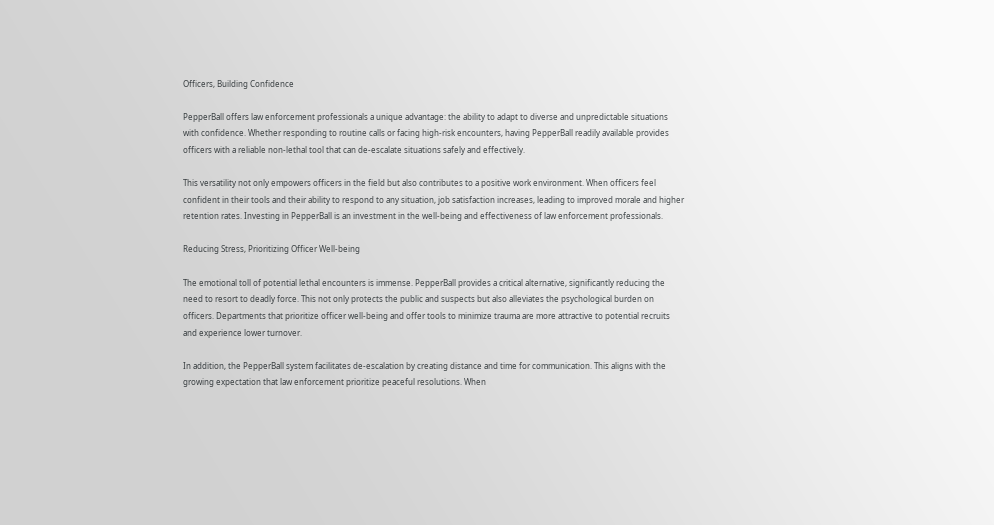Officers, Building Confidence

PepperBall offers law enforcement professionals a unique advantage: the ability to adapt to diverse and unpredictable situations with confidence. Whether responding to routine calls or facing high-risk encounters, having PepperBall readily available provides officers with a reliable non-lethal tool that can de-escalate situations safely and effectively.

This versatility not only empowers officers in the field but also contributes to a positive work environment. When officers feel confident in their tools and their ability to respond to any situation, job satisfaction increases, leading to improved morale and higher retention rates. Investing in PepperBall is an investment in the well-being and effectiveness of law enforcement professionals.

Reducing Stress, Prioritizing Officer Well-being

The emotional toll of potential lethal encounters is immense. PepperBall provides a critical alternative, significantly reducing the need to resort to deadly force. This not only protects the public and suspects but also alleviates the psychological burden on officers. Departments that prioritize officer well-being and offer tools to minimize trauma are more attractive to potential recruits and experience lower turnover.

In addition, the PepperBall system facilitates de-escalation by creating distance and time for communication. This aligns with the growing expectation that law enforcement prioritize peaceful resolutions. When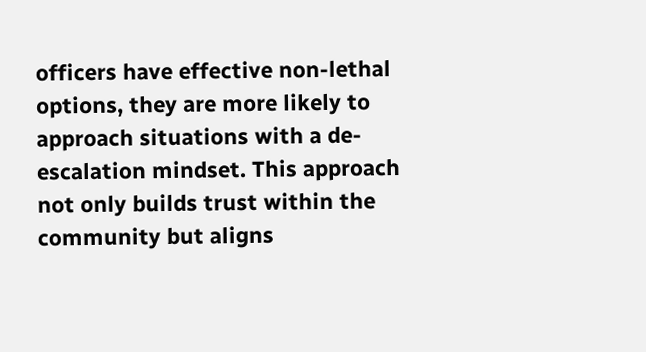officers have effective non-lethal options, they are more likely to approach situations with a de-escalation mindset. This approach not only builds trust within the community but aligns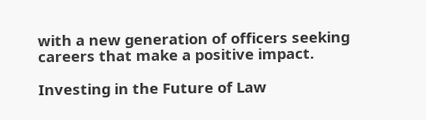with a new generation of officers seeking careers that make a positive impact.

Investing in the Future of Law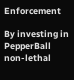Enforcement

By investing in PepperBall non-lethal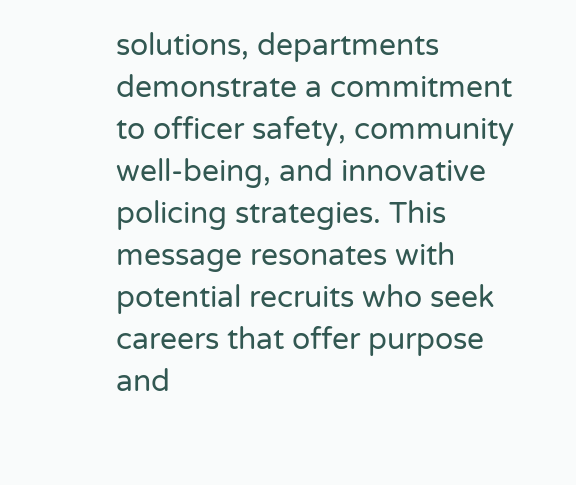solutions, departments demonstrate a commitment to officer safety, community well-being, and innovative policing strategies. This message resonates with potential recruits who seek careers that offer purpose and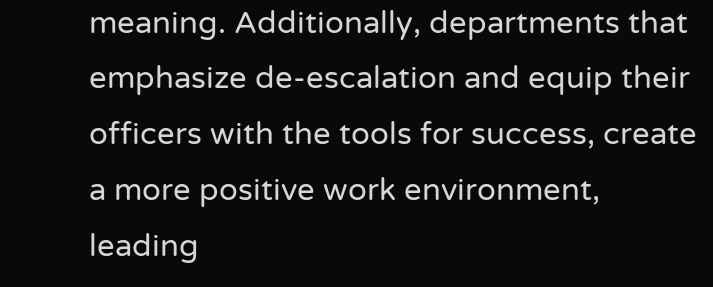meaning. Additionally, departments that emphasize de-escalation and equip their officers with the tools for success, create a more positive work environment, leading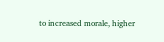to increased morale, higher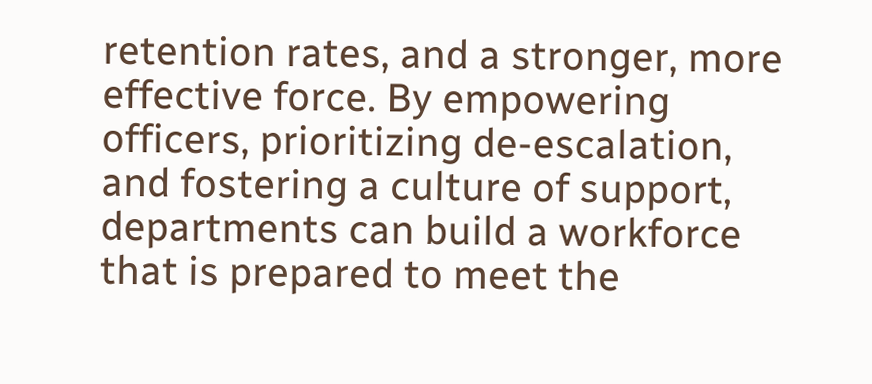retention rates, and a stronger, more effective force. By empowering officers, prioritizing de-escalation, and fostering a culture of support, departments can build a workforce that is prepared to meet the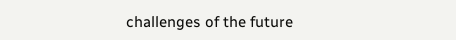challenges of the future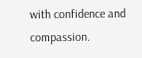with confidence and compassion.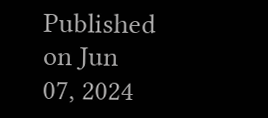Published on Jun 07, 2024